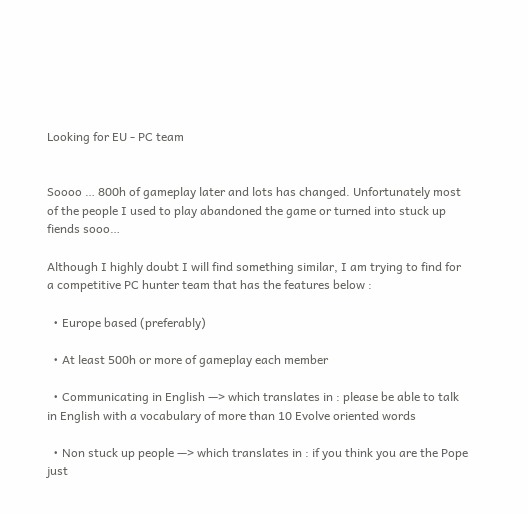Looking for EU - PC team


Soooo … 800h of gameplay later and lots has changed. Unfortunately most of the people I used to play abandoned the game or turned into stuck up fiends sooo…

Although I highly doubt I will find something similar, I am trying to find for a competitive PC hunter team that has the features below :

  • Europe based (preferably)

  • At least 500h or more of gameplay each member

  • Communicating in English —> which translates in : please be able to talk in English with a vocabulary of more than 10 Evolve oriented words

  • Non stuck up people —> which translates in : if you think you are the Pope just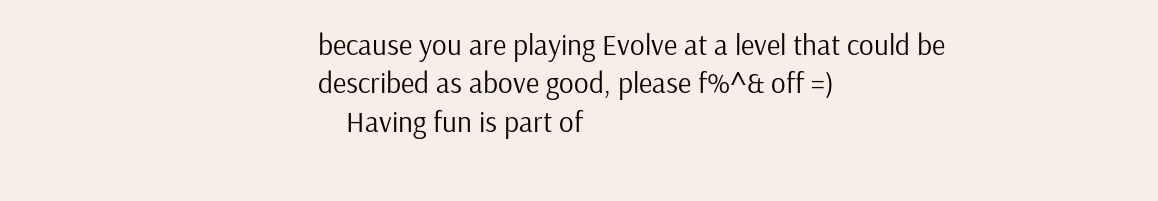because you are playing Evolve at a level that could be described as above good, please f%^& off =)
    Having fun is part of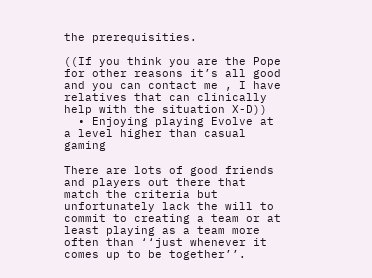the prerequisities.

((If you think you are the Pope for other reasons it’s all good and you can contact me , I have relatives that can clinically help with the situation X-D))
  • Enjoying playing Evolve at a level higher than casual gaming

There are lots of good friends and players out there that match the criteria but unfortunately lack the will to commit to creating a team or at least playing as a team more often than ‘‘just whenever it comes up to be together’’.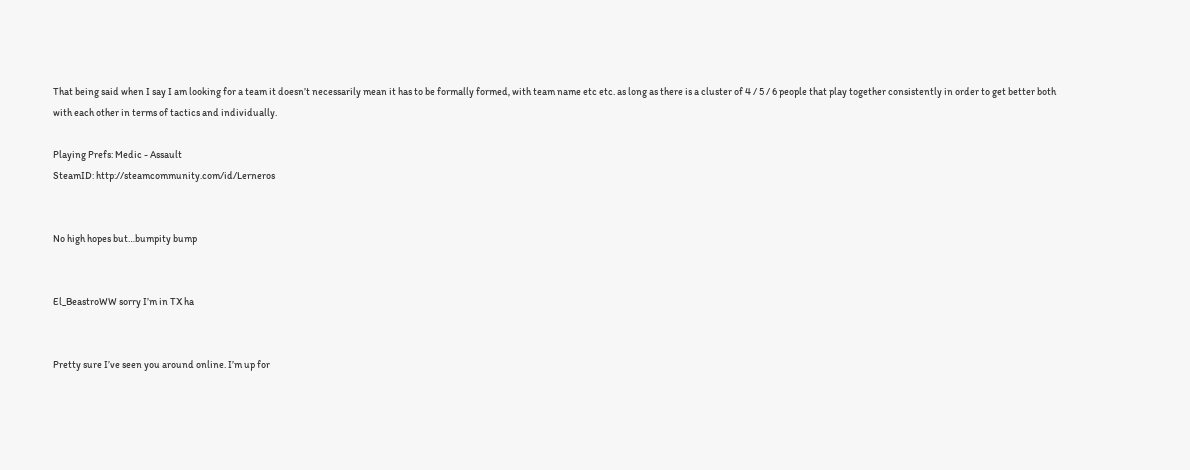That being said when I say I am looking for a team it doesn’t necessarily mean it has to be formally formed, with team name etc etc. as long as there is a cluster of 4 / 5 / 6 people that play together consistently in order to get better both with each other in terms of tactics and individually.

Playing Prefs: Medic - Assault
SteamID: http://steamcommunity.com/id/Lerneros


No high hopes but…bumpity bump


El_BeastroWW sorry I’m in TX ha


Pretty sure I’ve seen you around online. I’m up for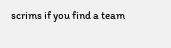scrims if you find a team